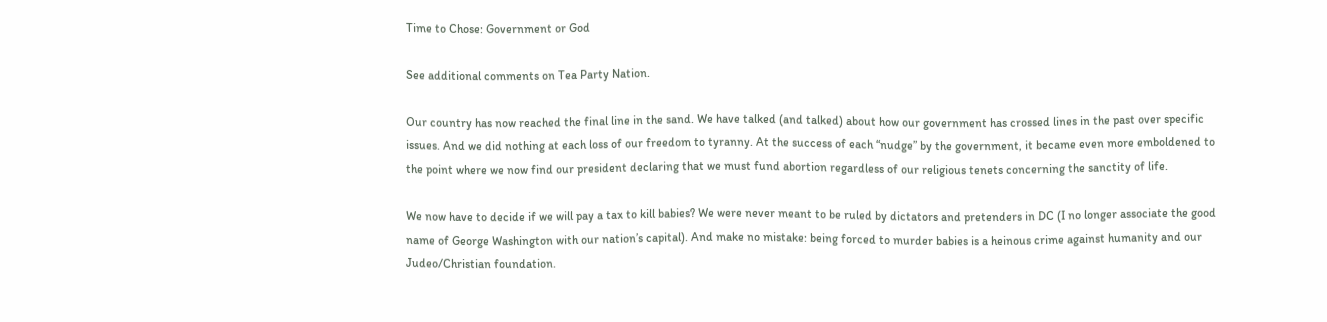Time to Chose: Government or God

See additional comments on Tea Party Nation.

Our country has now reached the final line in the sand. We have talked (and talked) about how our government has crossed lines in the past over specific issues. And we did nothing at each loss of our freedom to tyranny. At the success of each “nudge” by the government, it became even more emboldened to the point where we now find our president declaring that we must fund abortion regardless of our religious tenets concerning the sanctity of life.

We now have to decide if we will pay a tax to kill babies? We were never meant to be ruled by dictators and pretenders in DC (I no longer associate the good name of George Washington with our nation’s capital). And make no mistake: being forced to murder babies is a heinous crime against humanity and our Judeo/Christian foundation.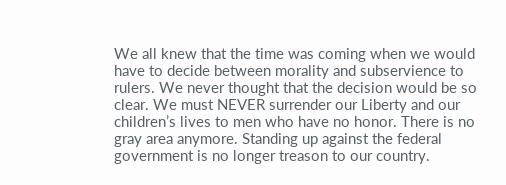We all knew that the time was coming when we would have to decide between morality and subservience to rulers. We never thought that the decision would be so clear. We must NEVER surrender our Liberty and our children’s lives to men who have no honor. There is no gray area anymore. Standing up against the federal government is no longer treason to our country.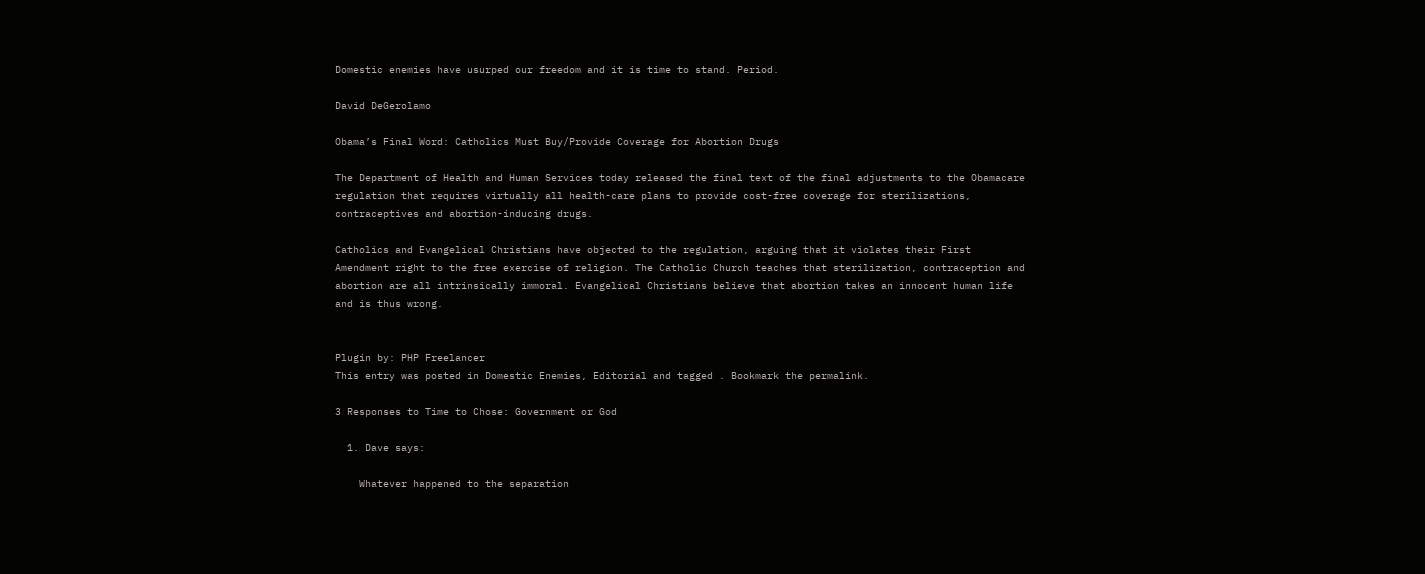Domestic enemies have usurped our freedom and it is time to stand. Period.

David DeGerolamo

Obama’s Final Word: Catholics Must Buy/Provide Coverage for Abortion Drugs

The Department of Health and Human Services today released the final text of the final adjustments to the Obamacare regulation that requires virtually all health-care plans to provide cost-free coverage for sterilizations, contraceptives and abortion-inducing drugs.

Catholics and Evangelical Christians have objected to the regulation, arguing that it violates their First Amendment right to the free exercise of religion. The Catholic Church teaches that sterilization, contraception and abortion are all intrinsically immoral. Evangelical Christians believe that abortion takes an innocent human life and is thus wrong.


Plugin by: PHP Freelancer
This entry was posted in Domestic Enemies, Editorial and tagged . Bookmark the permalink.

3 Responses to Time to Chose: Government or God

  1. Dave says:

    Whatever happened to the separation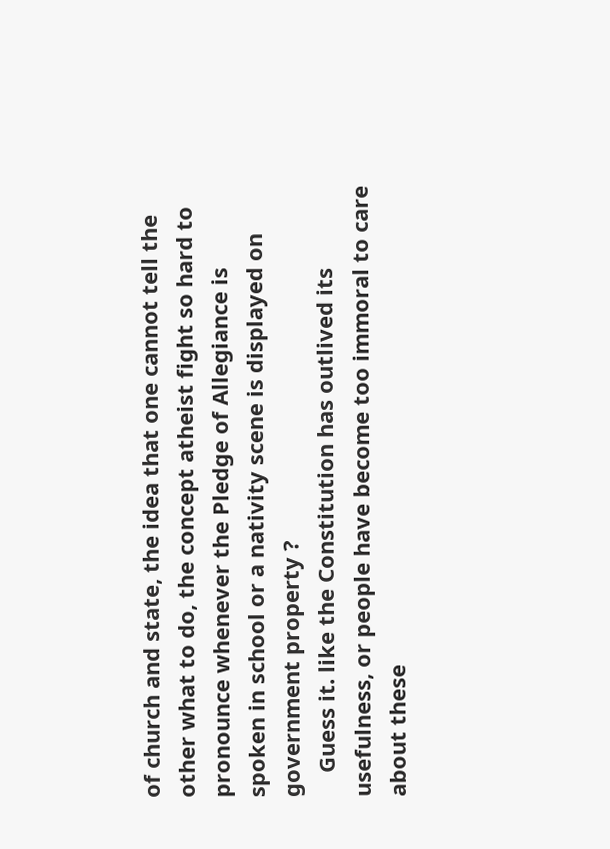of church and state, the idea that one cannot tell the other what to do, the concept atheist fight so hard to pronounce whenever the Pledge of Allegiance is spoken in school or a nativity scene is displayed on government property ?
    Guess it. like the Constitution has outlived its usefulness, or people have become too immoral to care about these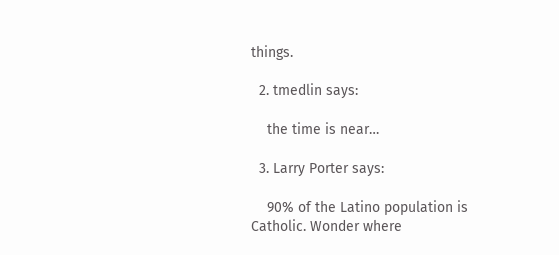things.

  2. tmedlin says:

    the time is near…

  3. Larry Porter says:

    90% of the Latino population is Catholic. Wonder where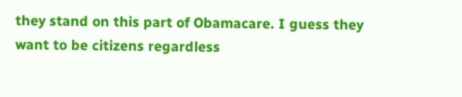they stand on this part of Obamacare. I guess they want to be citizens regardless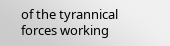of the tyrannical forces working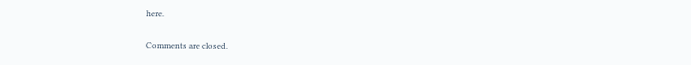here.

Comments are closed.